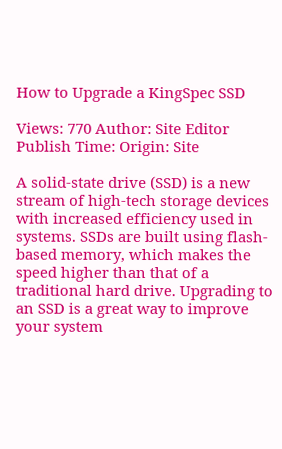How to Upgrade a KingSpec SSD

Views: 770 Author: Site Editor Publish Time: Origin: Site

A solid-state drive (SSD) is a new stream of high-tech storage devices with increased efficiency used in systems. SSDs are built using flash-based memory, which makes the speed higher than that of a traditional hard drive. Upgrading to an SSD is a great way to improve your system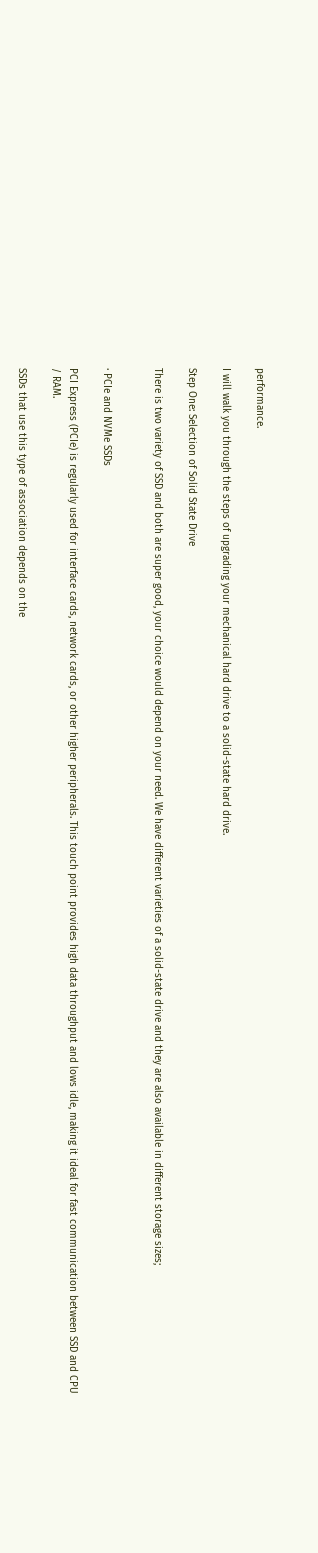performance.

I will walk you through the steps of upgrading your mechanical hard drive to a solid-state hard drive.

Step One: Selection of Solid State Drive

There is two variety of SSD and both are super good, your choice would depend on your need. We have different varieties of a solid-state drive and they are also available in different storage sizes;


· PCIe and NVMe SSDs

PCI Express (PCIe) is regularly used for interface cards, network cards, or other higher peripherals. This touch point provides high data throughput and lows idle, making it ideal for fast communication between SSD and CPU / RAM.

SSDs that use this type of association depends on the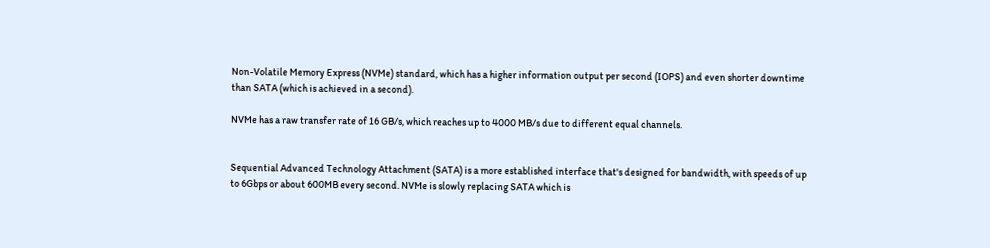Non-Volatile Memory Express (NVMe) standard, which has a higher information output per second (IOPS) and even shorter downtime than SATA (which is achieved in a second).

NVMe has a raw transfer rate of 16 GB/s, which reaches up to 4000 MB/s due to different equal channels.


Sequential Advanced Technology Attachment (SATA) is a more established interface that's designed for bandwidth, with speeds of up to 6Gbps or about 600MB every second. NVMe is slowly replacing SATA which is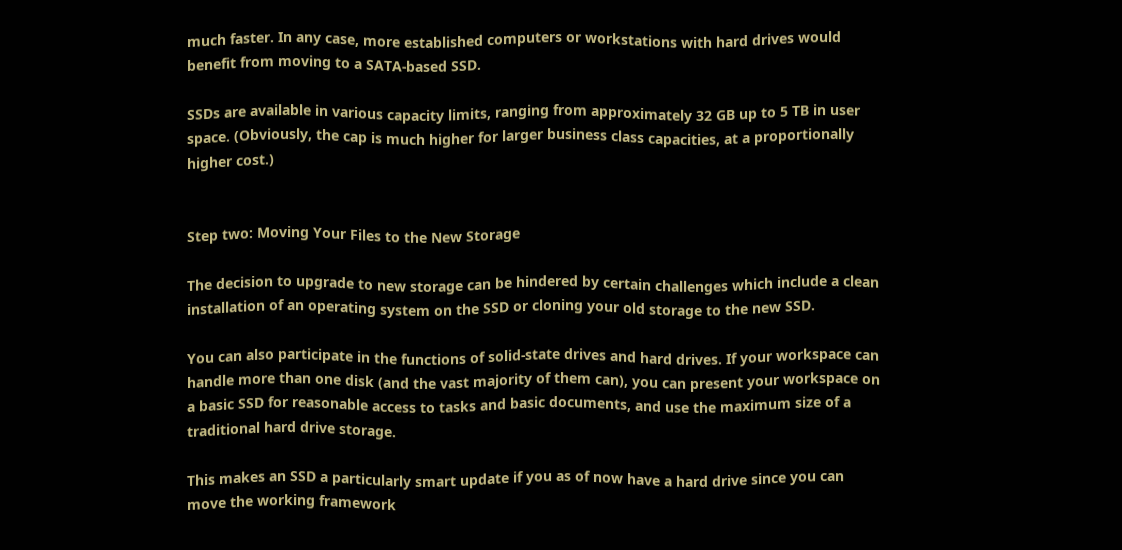much faster. In any case, more established computers or workstations with hard drives would benefit from moving to a SATA-based SSD.

SSDs are available in various capacity limits, ranging from approximately 32 GB up to 5 TB in user space. (Obviously, the cap is much higher for larger business class capacities, at a proportionally higher cost.)


Step two: Moving Your Files to the New Storage

The decision to upgrade to new storage can be hindered by certain challenges which include a clean installation of an operating system on the SSD or cloning your old storage to the new SSD.

You can also participate in the functions of solid-state drives and hard drives. If your workspace can handle more than one disk (and the vast majority of them can), you can present your workspace on a basic SSD for reasonable access to tasks and basic documents, and use the maximum size of a traditional hard drive storage.

This makes an SSD a particularly smart update if you as of now have a hard drive since you can move the working framework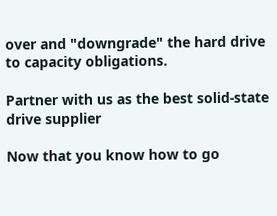over and "downgrade" the hard drive to capacity obligations.

Partner with us as the best solid-state drive supplier

Now that you know how to go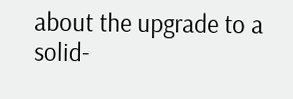about the upgrade to a solid-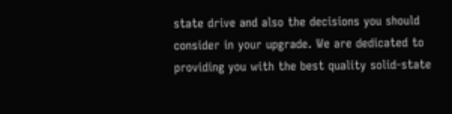state drive and also the decisions you should consider in your upgrade. We are dedicated to providing you with the best quality solid-state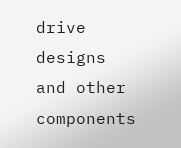drive designs and other components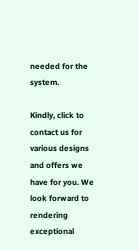needed for the system.

Kindly, click to contact us for various designs and offers we have for you. We look forward to rendering exceptional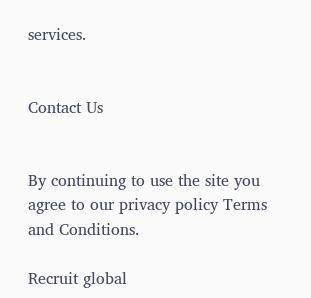services.


Contact Us


By continuing to use the site you agree to our privacy policy Terms and Conditions.

Recruit global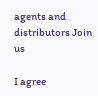agents and distributors Join us

I agree